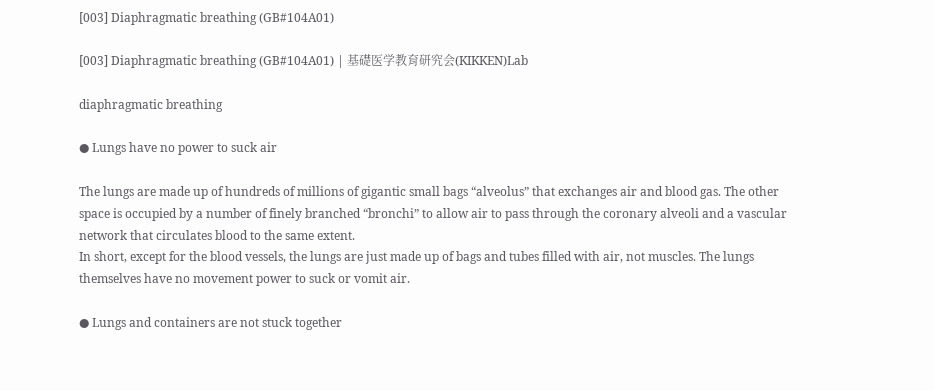[003] Diaphragmatic breathing (GB#104A01)

[003] Diaphragmatic breathing (GB#104A01) | 基礎医学教育研究会(KIKKEN)Lab

diaphragmatic breathing

● Lungs have no power to suck air

The lungs are made up of hundreds of millions of gigantic small bags “alveolus” that exchanges air and blood gas. The other space is occupied by a number of finely branched “bronchi” to allow air to pass through the coronary alveoli and a vascular network that circulates blood to the same extent.
In short, except for the blood vessels, the lungs are just made up of bags and tubes filled with air, not muscles. The lungs themselves have no movement power to suck or vomit air.

● Lungs and containers are not stuck together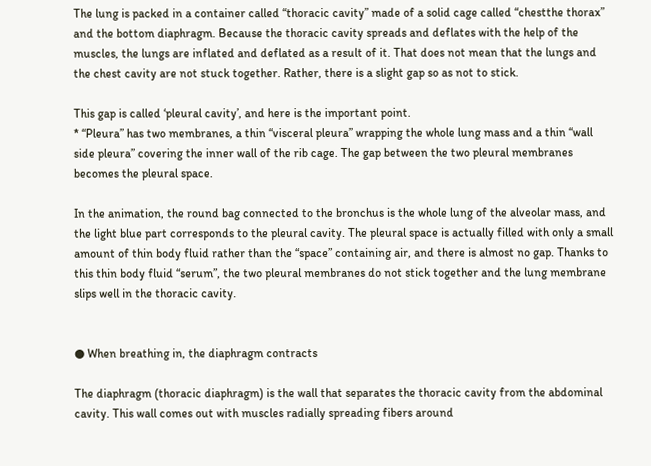The lung is packed in a container called “thoracic cavity” made of a solid cage called “chestthe thorax” and the bottom diaphragm. Because the thoracic cavity spreads and deflates with the help of the muscles, the lungs are inflated and deflated as a result of it. That does not mean that the lungs and the chest cavity are not stuck together. Rather, there is a slight gap so as not to stick.

This gap is called ‘pleural cavity’, and here is the important point.
* “Pleura” has two membranes, a thin “visceral pleura” wrapping the whole lung mass and a thin “wall side pleura” covering the inner wall of the rib cage. The gap between the two pleural membranes becomes the pleural space.

In the animation, the round bag connected to the bronchus is the whole lung of the alveolar mass, and the light blue part corresponds to the pleural cavity. The pleural space is actually filled with only a small amount of thin body fluid rather than the “space” containing air, and there is almost no gap. Thanks to this thin body fluid “serum”, the two pleural membranes do not stick together and the lung membrane slips well in the thoracic cavity.


● When breathing in, the diaphragm contracts

The diaphragm (thoracic diaphragm) is the wall that separates the thoracic cavity from the abdominal cavity. This wall comes out with muscles radially spreading fibers around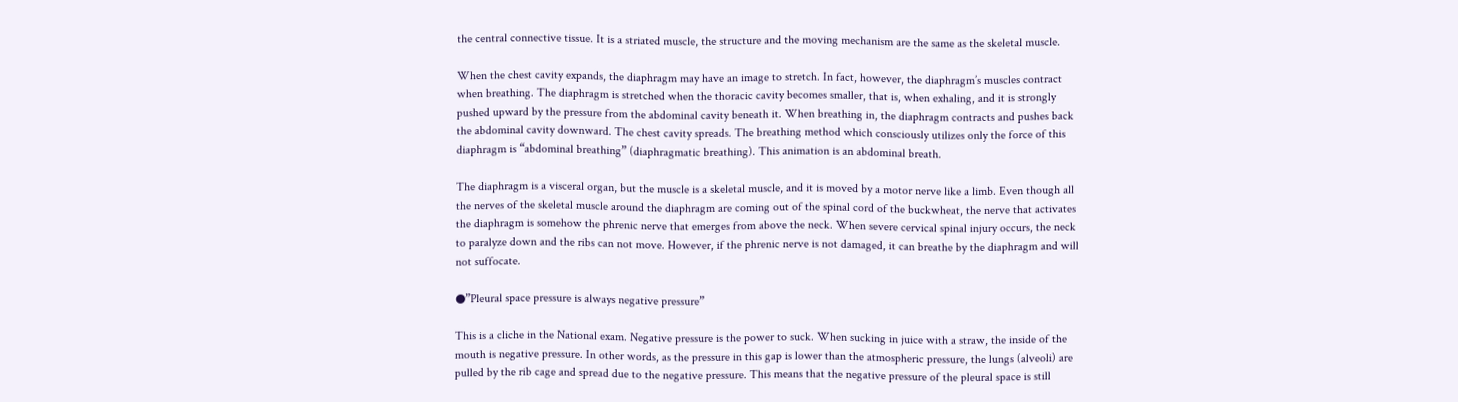the central connective tissue. It is a striated muscle, the structure and the moving mechanism are the same as the skeletal muscle.

When the chest cavity expands, the diaphragm may have an image to stretch. In fact, however, the diaphragm’s muscles contract when breathing. The diaphragm is stretched when the thoracic cavity becomes smaller, that is, when exhaling, and it is strongly pushed upward by the pressure from the abdominal cavity beneath it. When breathing in, the diaphragm contracts and pushes back the abdominal cavity downward. The chest cavity spreads. The breathing method which consciously utilizes only the force of this diaphragm is “abdominal breathing” (diaphragmatic breathing). This animation is an abdominal breath.

The diaphragm is a visceral organ, but the muscle is a skeletal muscle, and it is moved by a motor nerve like a limb. Even though all the nerves of the skeletal muscle around the diaphragm are coming out of the spinal cord of the buckwheat, the nerve that activates the diaphragm is somehow the phrenic nerve that emerges from above the neck. When severe cervical spinal injury occurs, the neck to paralyze down and the ribs can not move. However, if the phrenic nerve is not damaged, it can breathe by the diaphragm and will not suffocate.

●”Pleural space pressure is always negative pressure”

This is a cliche in the National exam. Negative pressure is the power to suck. When sucking in juice with a straw, the inside of the mouth is negative pressure. In other words, as the pressure in this gap is lower than the atmospheric pressure, the lungs (alveoli) are pulled by the rib cage and spread due to the negative pressure. This means that the negative pressure of the pleural space is still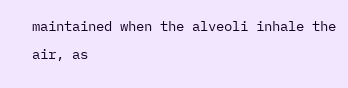maintained when the alveoli inhale the air, as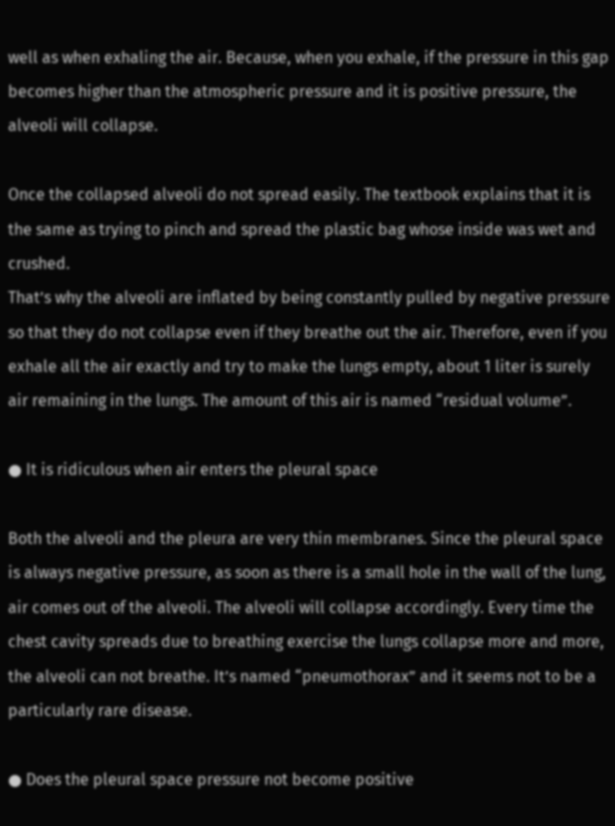well as when exhaling the air. Because, when you exhale, if the pressure in this gap becomes higher than the atmospheric pressure and it is positive pressure, the alveoli will collapse.

Once the collapsed alveoli do not spread easily. The textbook explains that it is the same as trying to pinch and spread the plastic bag whose inside was wet and crushed.
That’s why the alveoli are inflated by being constantly pulled by negative pressure so that they do not collapse even if they breathe out the air. Therefore, even if you exhale all the air exactly and try to make the lungs empty, about 1 liter is surely air remaining in the lungs. The amount of this air is named “residual volume”.

● It is ridiculous when air enters the pleural space

Both the alveoli and the pleura are very thin membranes. Since the pleural space is always negative pressure, as soon as there is a small hole in the wall of the lung, air comes out of the alveoli. The alveoli will collapse accordingly. Every time the chest cavity spreads due to breathing exercise the lungs collapse more and more, the alveoli can not breathe. It’s named “pneumothorax” and it seems not to be a particularly rare disease.

● Does the pleural space pressure not become positive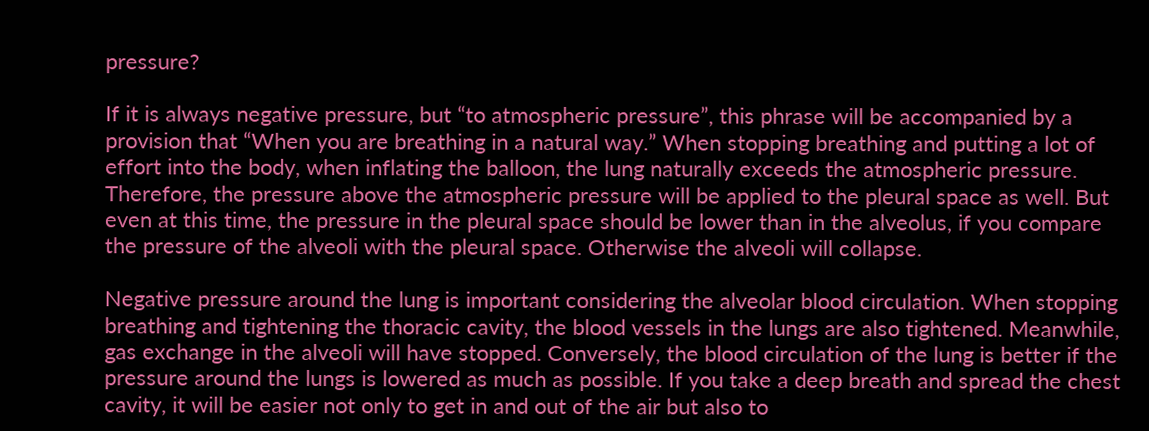pressure?

If it is always negative pressure, but “to atmospheric pressure”, this phrase will be accompanied by a provision that “When you are breathing in a natural way.” When stopping breathing and putting a lot of effort into the body, when inflating the balloon, the lung naturally exceeds the atmospheric pressure. Therefore, the pressure above the atmospheric pressure will be applied to the pleural space as well. But even at this time, the pressure in the pleural space should be lower than in the alveolus, if you compare the pressure of the alveoli with the pleural space. Otherwise the alveoli will collapse.

Negative pressure around the lung is important considering the alveolar blood circulation. When stopping breathing and tightening the thoracic cavity, the blood vessels in the lungs are also tightened. Meanwhile, gas exchange in the alveoli will have stopped. Conversely, the blood circulation of the lung is better if the pressure around the lungs is lowered as much as possible. If you take a deep breath and spread the chest cavity, it will be easier not only to get in and out of the air but also to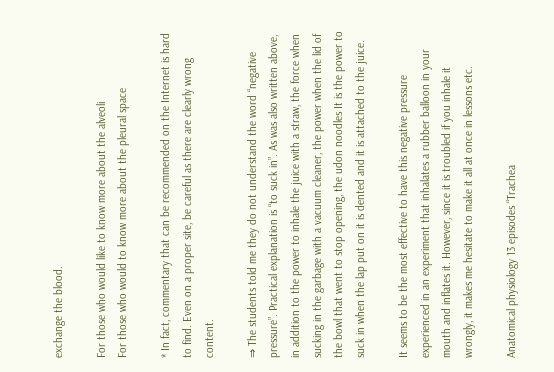exchange the blood.

For those who would like to know more about the alveoli
For those who would to know more about the pleural space

* In fact, commentary that can be recommended on the Internet is hard to find. Even on a proper site, be careful as there are clearly wrong content.

⇒ The students told me they do not understand the word “negative pressure”. Practical explanation is “to suck in”. As was also written above, in addition to the power to inhale the juice with a straw, the force when sucking in the garbage with a vacuum cleaner, the power when the lid of the bowl that went to stop opening, the udon noodles It is the power to suck in when the lap put on it is dented and it is attached to the juice.

It seems to be the most effective to have this negative pressure experienced in an experiment that inhalates a rubber balloon in your mouth and inflates it. However, since it is troubled if you inhale it wrongly, it makes me hesitate to make it all at once in lessons etc.

Anatomical physiology 13 episodes “Trachea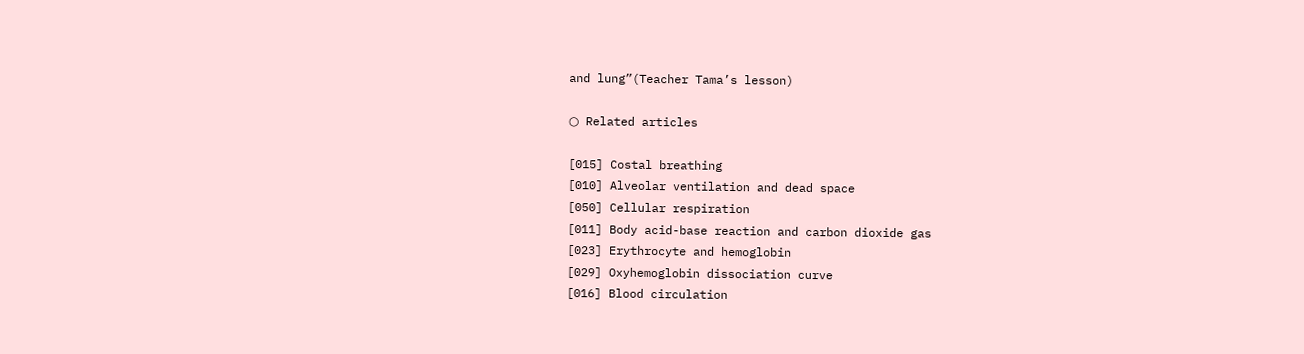and lung”(Teacher Tama’s lesson)

○ Related articles

[015] Costal breathing
[010] Alveolar ventilation and dead space
[050] Cellular respiration
[011] Body acid-base reaction and carbon dioxide gas
[023] Erythrocyte and hemoglobin
[029] Oxyhemoglobin dissociation curve
[016] Blood circulation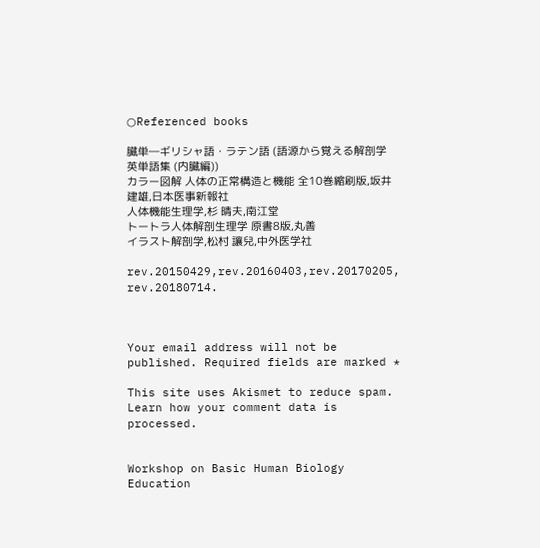○Referenced books

臓単―ギリシャ語・ラテン語 (語源から覚える解剖学英単語集 (内臓編))
カラー図解 人体の正常構造と機能 全10巻縮刷版,坂井 建雄,日本医事新報社
人体機能生理学,杉 晴夫,南江堂
トートラ人体解剖生理学 原書8版,丸善
イラスト解剖学,松村 讓兒,中外医学社

rev.20150429,rev.20160403,rev.20170205, rev.20180714.



Your email address will not be published. Required fields are marked *

This site uses Akismet to reduce spam. Learn how your comment data is processed.


Workshop on Basic Human Biology Education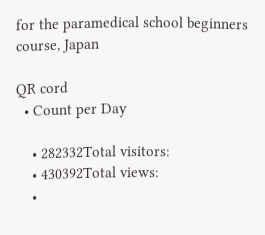for the paramedical school beginners course, Japan

QR cord
  • Count per Day

    • 282332Total visitors:
    • 430392Total views:
    •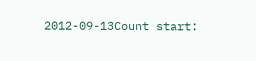2012-09-13Count start: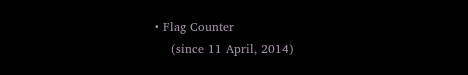• Flag Counter
    (since 11 April, 2014)